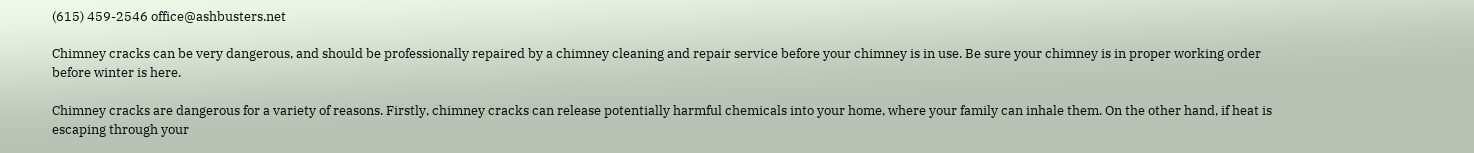(615) 459-2546 office@ashbusters.net

Chimney cracks can be very dangerous, and should be professionally repaired by a chimney cleaning and repair service before your chimney is in use. Be sure your chimney is in proper working order before winter is here.

Chimney cracks are dangerous for a variety of reasons. Firstly, chimney cracks can release potentially harmful chemicals into your home, where your family can inhale them. On the other hand, if heat is escaping through your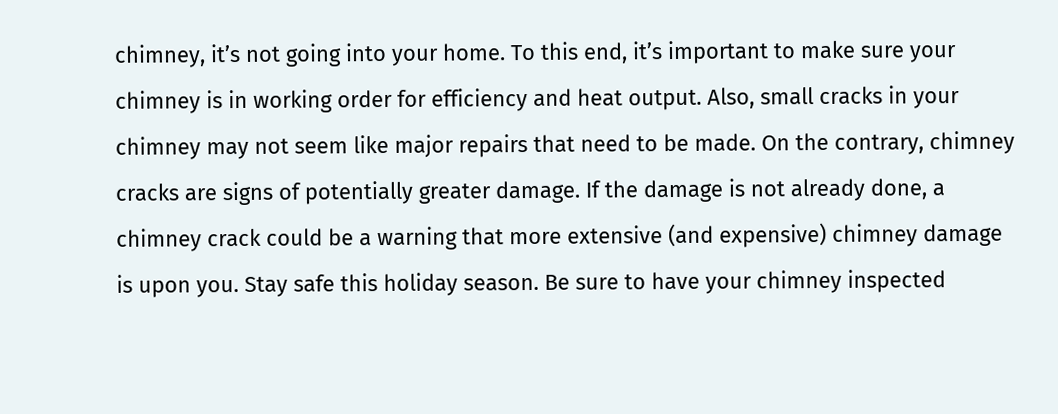chimney, it’s not going into your home. To this end, it’s important to make sure your chimney is in working order for efficiency and heat output. Also, small cracks in your chimney may not seem like major repairs that need to be made. On the contrary, chimney cracks are signs of potentially greater damage. If the damage is not already done, a chimney crack could be a warning that more extensive (and expensive) chimney damage is upon you. Stay safe this holiday season. Be sure to have your chimney inspected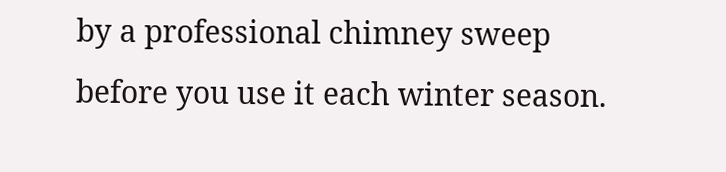by a professional chimney sweep before you use it each winter season.